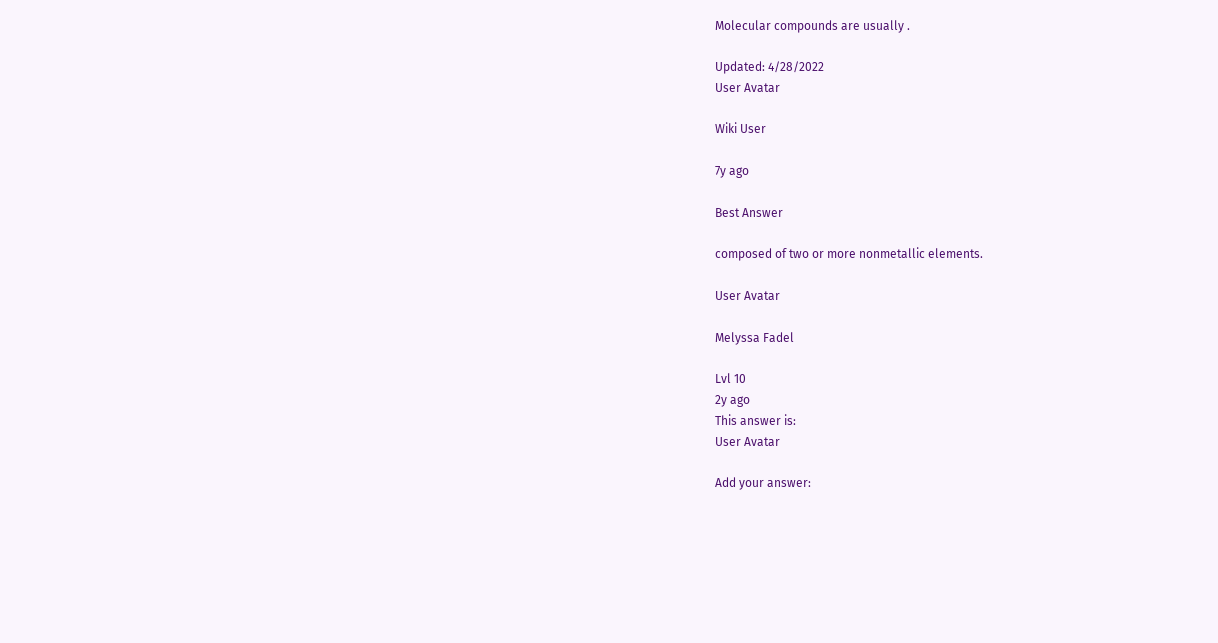Molecular compounds are usually .

Updated: 4/28/2022
User Avatar

Wiki User

7y ago

Best Answer

composed of two or more nonmetallic elements.

User Avatar

Melyssa Fadel

Lvl 10
2y ago
This answer is:
User Avatar

Add your answer: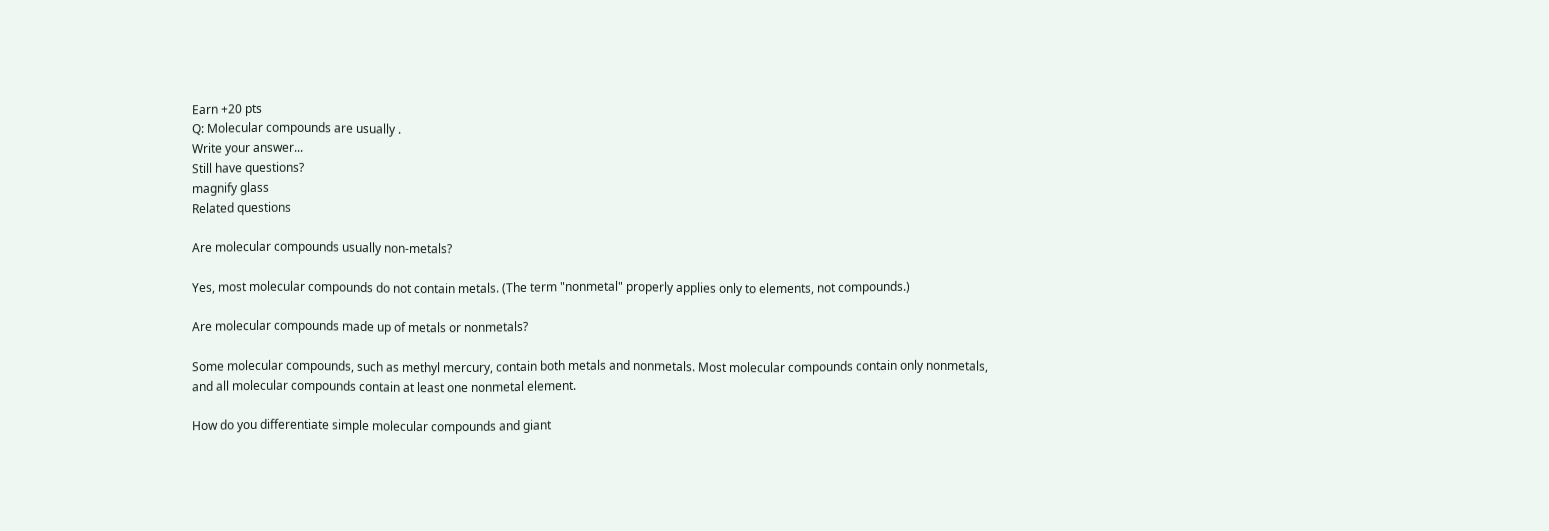Earn +20 pts
Q: Molecular compounds are usually .
Write your answer...
Still have questions?
magnify glass
Related questions

Are molecular compounds usually non-metals?

Yes, most molecular compounds do not contain metals. (The term "nonmetal" properly applies only to elements, not compounds.)

Are molecular compounds made up of metals or nonmetals?

Some molecular compounds, such as methyl mercury, contain both metals and nonmetals. Most molecular compounds contain only nonmetals, and all molecular compounds contain at least one nonmetal element.

How do you differentiate simple molecular compounds and giant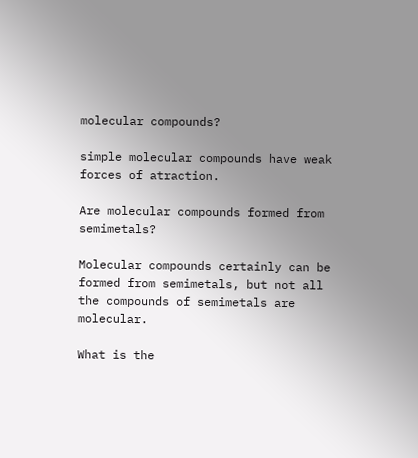molecular compounds?

simple molecular compounds have weak forces of atraction.

Are molecular compounds formed from semimetals?

Molecular compounds certainly can be formed from semimetals, but not all the compounds of semimetals are molecular.

What is the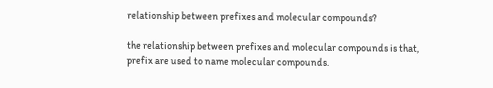relationship between prefixes and molecular compounds?

the relationship between prefixes and molecular compounds is that, prefix are used to name molecular compounds.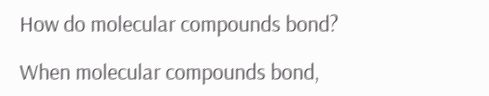How do molecular compounds bond?

When molecular compounds bond,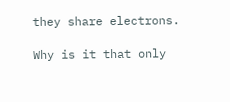they share electrons.

Why is it that only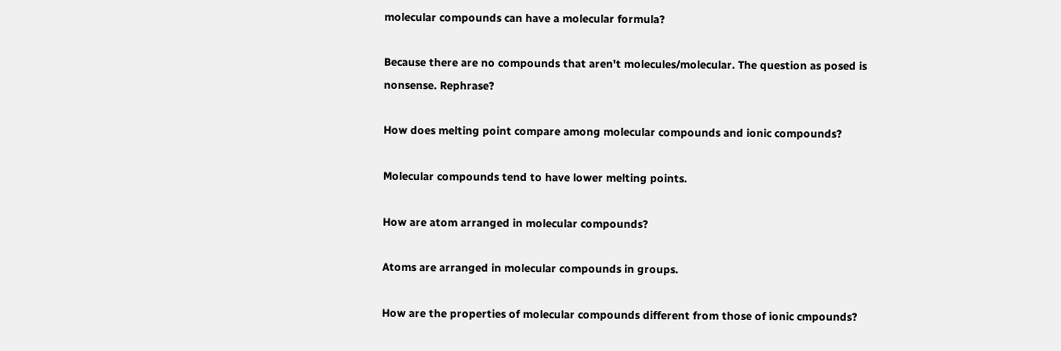molecular compounds can have a molecular formula?

Because there are no compounds that aren't molecules/molecular. The question as posed is nonsense. Rephrase?

How does melting point compare among molecular compounds and ionic compounds?

Molecular compounds tend to have lower melting points.

How are atom arranged in molecular compounds?

Atoms are arranged in molecular compounds in groups.

How are the properties of molecular compounds different from those of ionic cmpounds?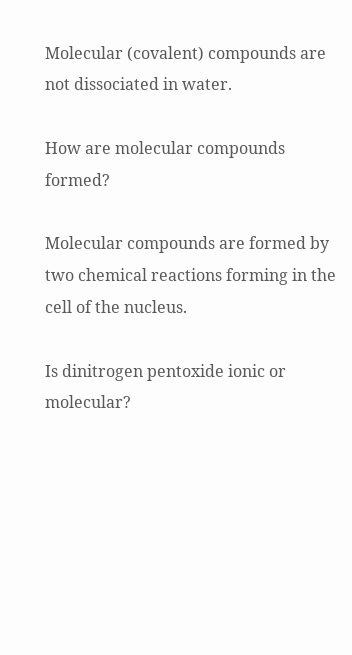Molecular (covalent) compounds are not dissociated in water.

How are molecular compounds formed?

Molecular compounds are formed by two chemical reactions forming in the cell of the nucleus.

Is dinitrogen pentoxide ionic or molecular?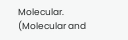Molecular. (Molecular and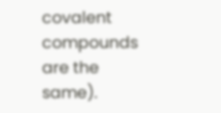covalent compounds are the same).